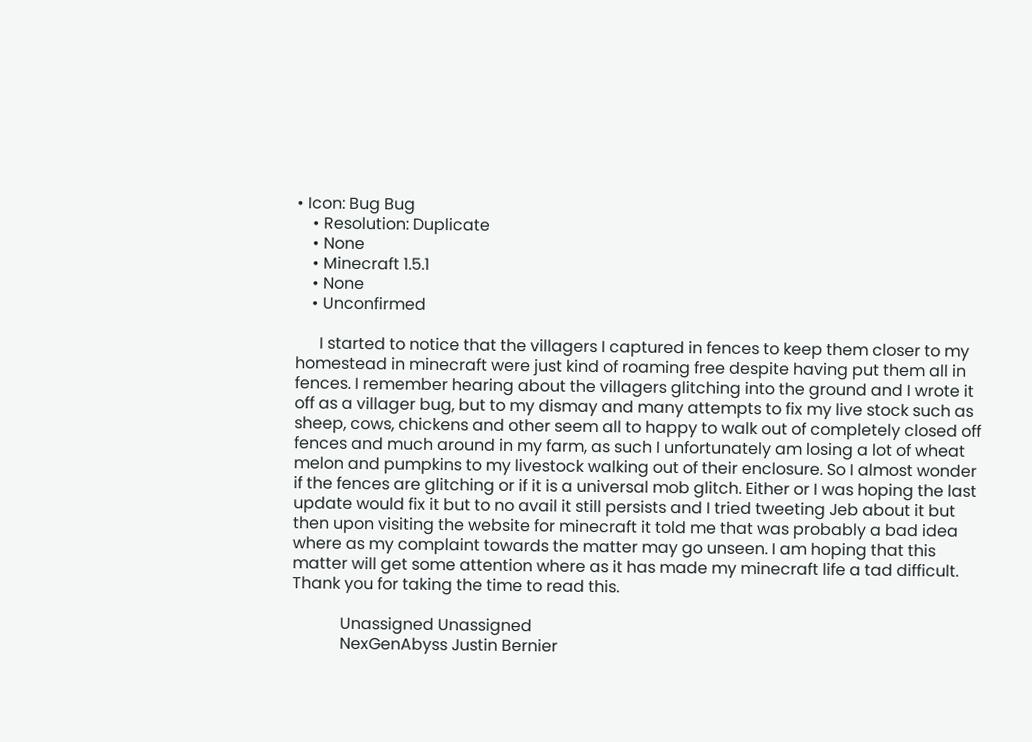• Icon: Bug Bug
    • Resolution: Duplicate
    • None
    • Minecraft 1.5.1
    • None
    • Unconfirmed

      I started to notice that the villagers I captured in fences to keep them closer to my homestead in minecraft were just kind of roaming free despite having put them all in fences. I remember hearing about the villagers glitching into the ground and I wrote it off as a villager bug, but to my dismay and many attempts to fix my live stock such as sheep, cows, chickens and other seem all to happy to walk out of completely closed off fences and much around in my farm, as such I unfortunately am losing a lot of wheat melon and pumpkins to my livestock walking out of their enclosure. So I almost wonder if the fences are glitching or if it is a universal mob glitch. Either or I was hoping the last update would fix it but to no avail it still persists and I tried tweeting Jeb about it but then upon visiting the website for minecraft it told me that was probably a bad idea where as my complaint towards the matter may go unseen. I am hoping that this matter will get some attention where as it has made my minecraft life a tad difficult. Thank you for taking the time to read this.

            Unassigned Unassigned
            NexGenAbyss Justin Bernier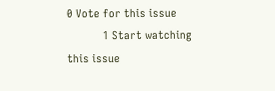0 Vote for this issue
            1 Start watching this issue